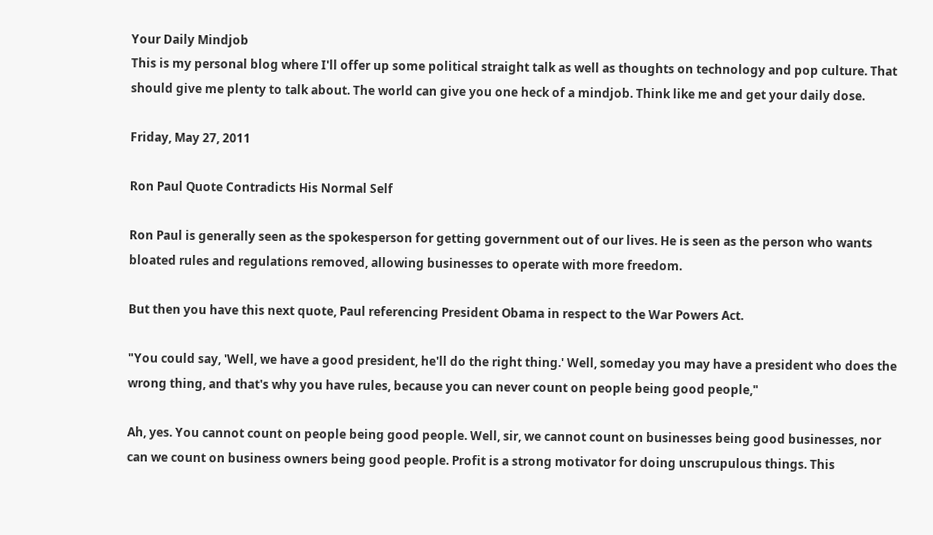Your Daily Mindjob
This is my personal blog where I'll offer up some political straight talk as well as thoughts on technology and pop culture. That should give me plenty to talk about. The world can give you one heck of a mindjob. Think like me and get your daily dose.

Friday, May 27, 2011

Ron Paul Quote Contradicts His Normal Self

Ron Paul is generally seen as the spokesperson for getting government out of our lives. He is seen as the person who wants bloated rules and regulations removed, allowing businesses to operate with more freedom.

But then you have this next quote, Paul referencing President Obama in respect to the War Powers Act.

"You could say, 'Well, we have a good president, he'll do the right thing.' Well, someday you may have a president who does the wrong thing, and that's why you have rules, because you can never count on people being good people,"

Ah, yes. You cannot count on people being good people. Well, sir, we cannot count on businesses being good businesses, nor can we count on business owners being good people. Profit is a strong motivator for doing unscrupulous things. This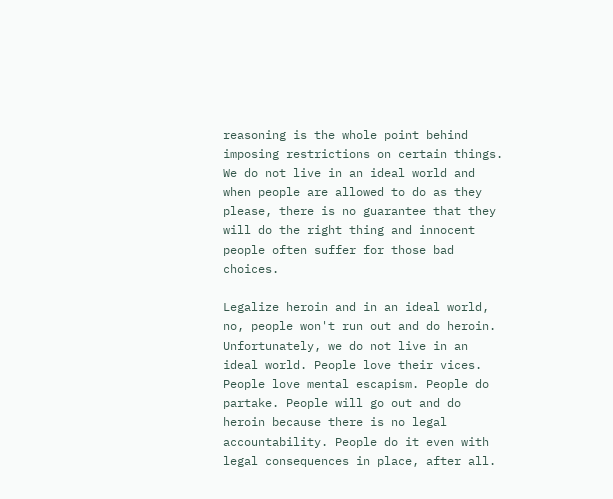reasoning is the whole point behind imposing restrictions on certain things. We do not live in an ideal world and when people are allowed to do as they please, there is no guarantee that they will do the right thing and innocent people often suffer for those bad choices.

Legalize heroin and in an ideal world, no, people won't run out and do heroin. Unfortunately, we do not live in an ideal world. People love their vices. People love mental escapism. People do partake. People will go out and do heroin because there is no legal accountability. People do it even with legal consequences in place, after all.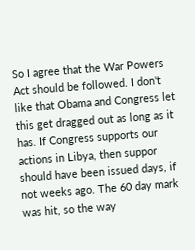So I agree that the War Powers Act should be followed. I don't like that Obama and Congress let this get dragged out as long as it has. If Congress supports our actions in Libya, then suppor should have been issued days, if not weeks ago. The 60 day mark was hit, so the way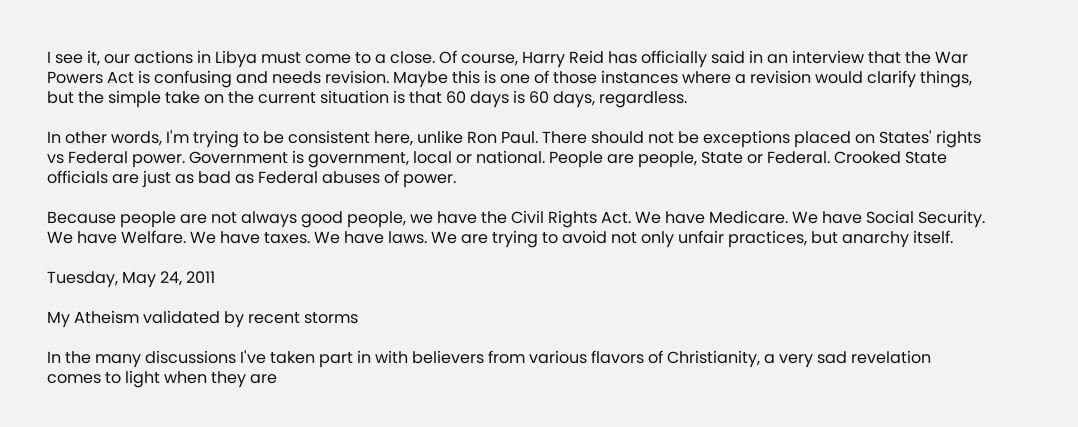I see it, our actions in Libya must come to a close. Of course, Harry Reid has officially said in an interview that the War Powers Act is confusing and needs revision. Maybe this is one of those instances where a revision would clarify things, but the simple take on the current situation is that 60 days is 60 days, regardless.

In other words, I'm trying to be consistent here, unlike Ron Paul. There should not be exceptions placed on States' rights vs Federal power. Government is government, local or national. People are people, State or Federal. Crooked State officials are just as bad as Federal abuses of power.

Because people are not always good people, we have the Civil Rights Act. We have Medicare. We have Social Security. We have Welfare. We have taxes. We have laws. We are trying to avoid not only unfair practices, but anarchy itself.

Tuesday, May 24, 2011

My Atheism validated by recent storms

In the many discussions I've taken part in with believers from various flavors of Christianity, a very sad revelation comes to light when they are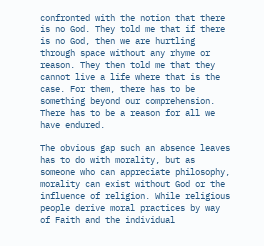confronted with the notion that there is no God. They told me that if there is no God, then we are hurtling through space without any rhyme or reason. They then told me that they cannot live a life where that is the case. For them, there has to be something beyond our comprehension. There has to be a reason for all we have endured.

The obvious gap such an absence leaves has to do with morality, but as someone who can appreciate philosophy, morality can exist without God or the influence of religion. While religious people derive moral practices by way of Faith and the individual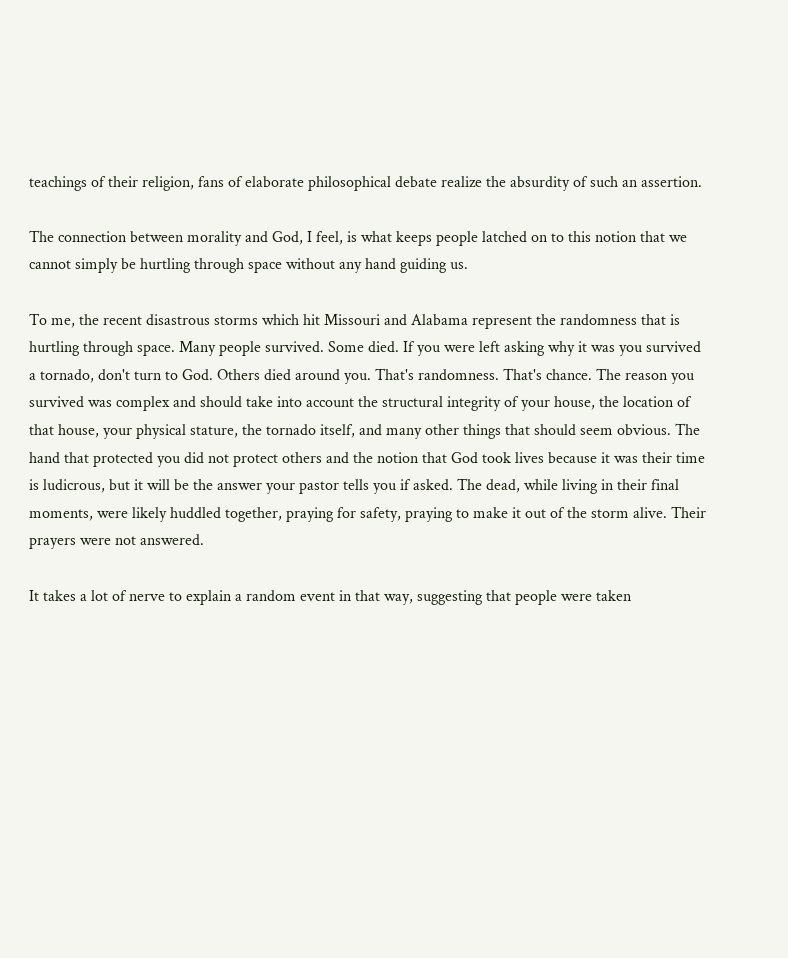teachings of their religion, fans of elaborate philosophical debate realize the absurdity of such an assertion.

The connection between morality and God, I feel, is what keeps people latched on to this notion that we cannot simply be hurtling through space without any hand guiding us.

To me, the recent disastrous storms which hit Missouri and Alabama represent the randomness that is hurtling through space. Many people survived. Some died. If you were left asking why it was you survived a tornado, don't turn to God. Others died around you. That's randomness. That's chance. The reason you survived was complex and should take into account the structural integrity of your house, the location of that house, your physical stature, the tornado itself, and many other things that should seem obvious. The hand that protected you did not protect others and the notion that God took lives because it was their time is ludicrous, but it will be the answer your pastor tells you if asked. The dead, while living in their final moments, were likely huddled together, praying for safety, praying to make it out of the storm alive. Their prayers were not answered.

It takes a lot of nerve to explain a random event in that way, suggesting that people were taken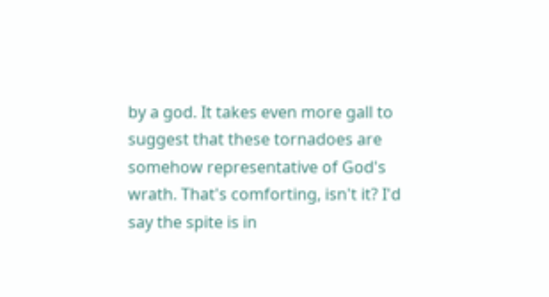by a god. It takes even more gall to suggest that these tornadoes are somehow representative of God's wrath. That's comforting, isn't it? I'd say the spite is in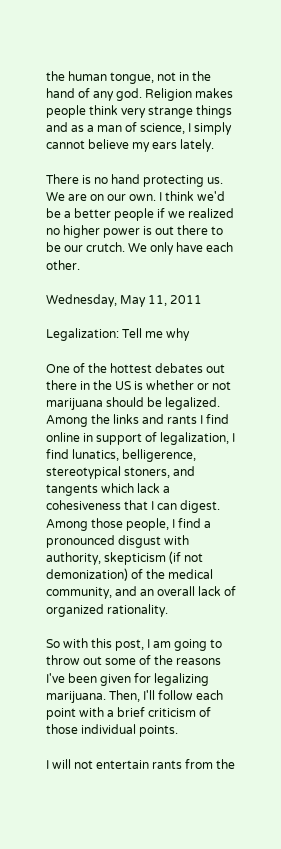the human tongue, not in the hand of any god. Religion makes people think very strange things and as a man of science, I simply cannot believe my ears lately.

There is no hand protecting us. We are on our own. I think we'd be a better people if we realized no higher power is out there to be our crutch. We only have each other.

Wednesday, May 11, 2011

Legalization: Tell me why

One of the hottest debates out there in the US is whether or not marijuana should be legalized. Among the links and rants I find online in support of legalization, I find lunatics, belligerence, stereotypical stoners, and tangents which lack a cohesiveness that I can digest. Among those people, I find a pronounced disgust with authority, skepticism (if not demonization) of the medical community, and an overall lack of organized rationality.

So with this post, I am going to throw out some of the reasons I've been given for legalizing marijuana. Then, I'll follow each point with a brief criticism of those individual points.

I will not entertain rants from the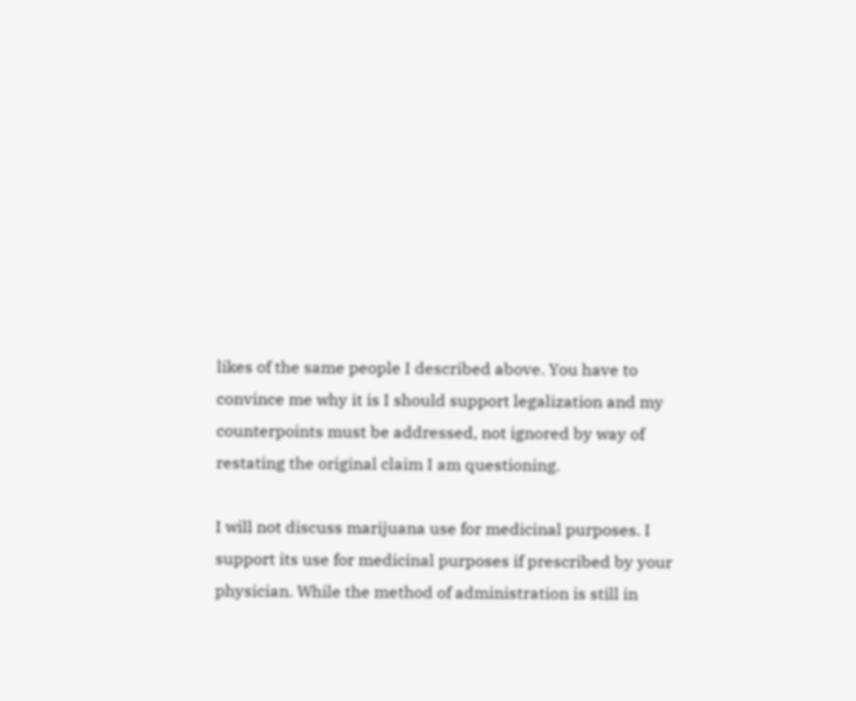likes of the same people I described above. You have to convince me why it is I should support legalization and my counterpoints must be addressed, not ignored by way of restating the original claim I am questioning.

I will not discuss marijuana use for medicinal purposes. I support its use for medicinal purposes if prescribed by your physician. While the method of administration is still in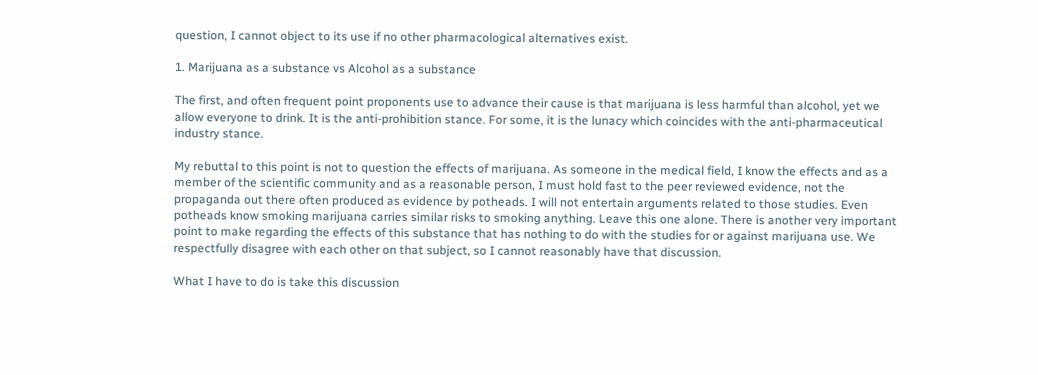question, I cannot object to its use if no other pharmacological alternatives exist.

1. Marijuana as a substance vs Alcohol as a substance

The first, and often frequent point proponents use to advance their cause is that marijuana is less harmful than alcohol, yet we allow everyone to drink. It is the anti-prohibition stance. For some, it is the lunacy which coincides with the anti-pharmaceutical industry stance.

My rebuttal to this point is not to question the effects of marijuana. As someone in the medical field, I know the effects and as a member of the scientific community and as a reasonable person, I must hold fast to the peer reviewed evidence, not the propaganda out there often produced as evidence by potheads. I will not entertain arguments related to those studies. Even potheads know smoking marijuana carries similar risks to smoking anything. Leave this one alone. There is another very important point to make regarding the effects of this substance that has nothing to do with the studies for or against marijuana use. We respectfully disagree with each other on that subject, so I cannot reasonably have that discussion.

What I have to do is take this discussion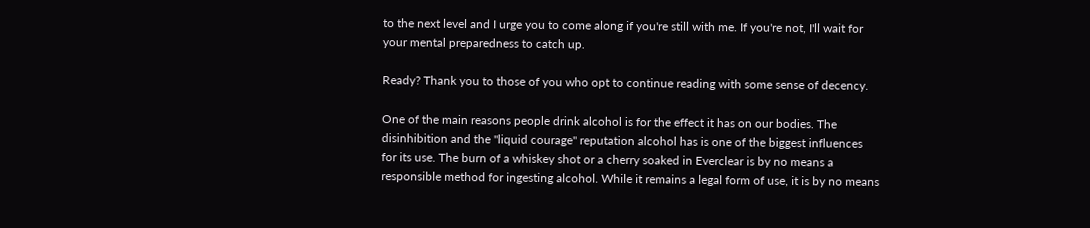to the next level and I urge you to come along if you're still with me. If you're not, I'll wait for your mental preparedness to catch up.

Ready? Thank you to those of you who opt to continue reading with some sense of decency.

One of the main reasons people drink alcohol is for the effect it has on our bodies. The disinhibition and the "liquid courage" reputation alcohol has is one of the biggest influences for its use. The burn of a whiskey shot or a cherry soaked in Everclear is by no means a responsible method for ingesting alcohol. While it remains a legal form of use, it is by no means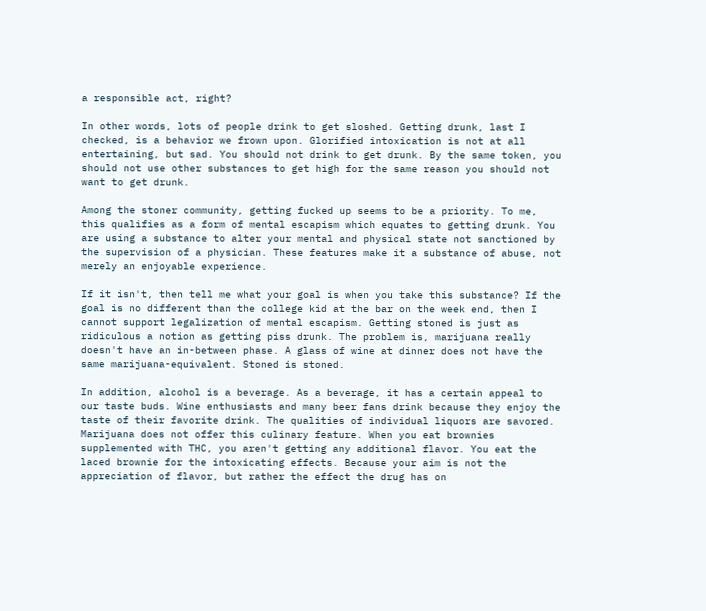a responsible act, right?

In other words, lots of people drink to get sloshed. Getting drunk, last I checked, is a behavior we frown upon. Glorified intoxication is not at all entertaining, but sad. You should not drink to get drunk. By the same token, you should not use other substances to get high for the same reason you should not want to get drunk.

Among the stoner community, getting fucked up seems to be a priority. To me, this qualifies as a form of mental escapism which equates to getting drunk. You are using a substance to alter your mental and physical state not sanctioned by the supervision of a physician. These features make it a substance of abuse, not merely an enjoyable experience.

If it isn't, then tell me what your goal is when you take this substance? If the goal is no different than the college kid at the bar on the week end, then I cannot support legalization of mental escapism. Getting stoned is just as ridiculous a notion as getting piss drunk. The problem is, marijuana really doesn't have an in-between phase. A glass of wine at dinner does not have the same marijuana-equivalent. Stoned is stoned.

In addition, alcohol is a beverage. As a beverage, it has a certain appeal to our taste buds. Wine enthusiasts and many beer fans drink because they enjoy the taste of their favorite drink. The qualities of individual liquors are savored. Marijuana does not offer this culinary feature. When you eat brownies supplemented with THC, you aren't getting any additional flavor. You eat the laced brownie for the intoxicating effects. Because your aim is not the appreciation of flavor, but rather the effect the drug has on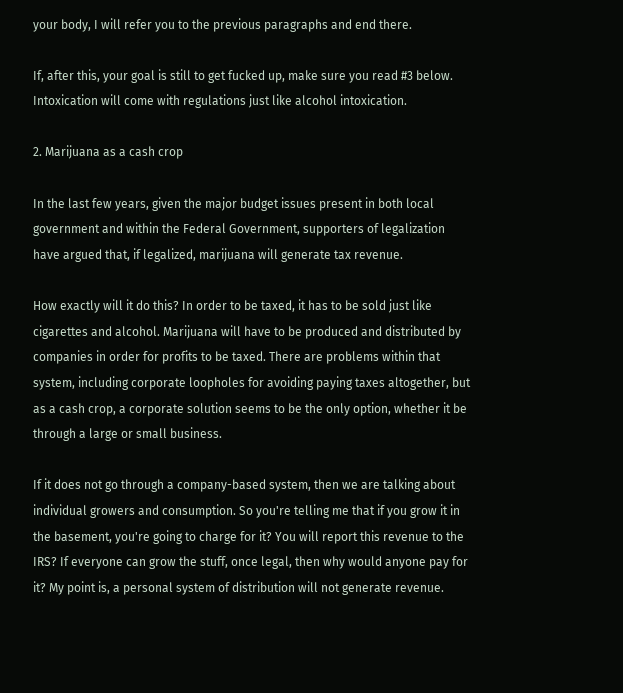your body, I will refer you to the previous paragraphs and end there.

If, after this, your goal is still to get fucked up, make sure you read #3 below. Intoxication will come with regulations just like alcohol intoxication.

2. Marijuana as a cash crop

In the last few years, given the major budget issues present in both local government and within the Federal Government, supporters of legalization have argued that, if legalized, marijuana will generate tax revenue.

How exactly will it do this? In order to be taxed, it has to be sold just like cigarettes and alcohol. Marijuana will have to be produced and distributed by companies in order for profits to be taxed. There are problems within that system, including corporate loopholes for avoiding paying taxes altogether, but as a cash crop, a corporate solution seems to be the only option, whether it be through a large or small business.

If it does not go through a company-based system, then we are talking about individual growers and consumption. So you're telling me that if you grow it in the basement, you're going to charge for it? You will report this revenue to the IRS? If everyone can grow the stuff, once legal, then why would anyone pay for it? My point is, a personal system of distribution will not generate revenue.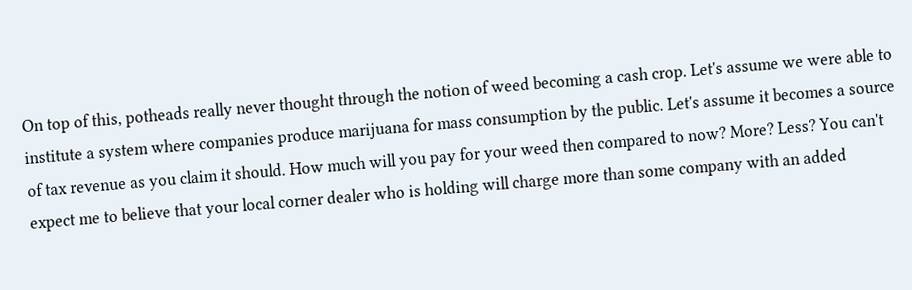On top of this, potheads really never thought through the notion of weed becoming a cash crop. Let's assume we were able to institute a system where companies produce marijuana for mass consumption by the public. Let's assume it becomes a source of tax revenue as you claim it should. How much will you pay for your weed then compared to now? More? Less? You can't expect me to believe that your local corner dealer who is holding will charge more than some company with an added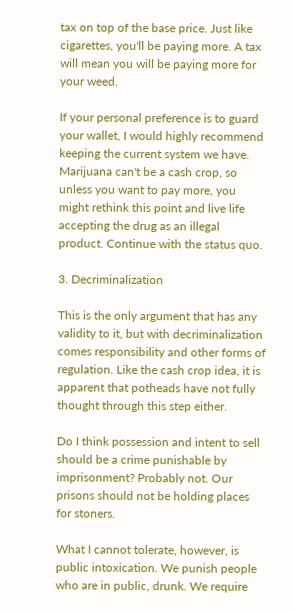tax on top of the base price. Just like cigarettes, you'll be paying more. A tax will mean you will be paying more for your weed.

If your personal preference is to guard your wallet, I would highly recommend keeping the current system we have. Marijuana can't be a cash crop, so unless you want to pay more, you might rethink this point and live life accepting the drug as an illegal product. Continue with the status quo.

3. Decriminalization

This is the only argument that has any validity to it, but with decriminalization comes responsibility and other forms of regulation. Like the cash crop idea, it is apparent that potheads have not fully thought through this step either.

Do I think possession and intent to sell should be a crime punishable by imprisonment? Probably not. Our prisons should not be holding places for stoners.

What I cannot tolerate, however, is public intoxication. We punish people who are in public, drunk. We require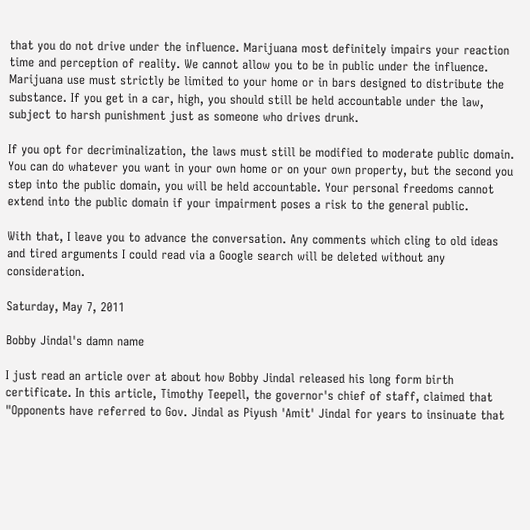that you do not drive under the influence. Marijuana most definitely impairs your reaction time and perception of reality. We cannot allow you to be in public under the influence. Marijuana use must strictly be limited to your home or in bars designed to distribute the substance. If you get in a car, high, you should still be held accountable under the law, subject to harsh punishment just as someone who drives drunk.

If you opt for decriminalization, the laws must still be modified to moderate public domain. You can do whatever you want in your own home or on your own property, but the second you step into the public domain, you will be held accountable. Your personal freedoms cannot extend into the public domain if your impairment poses a risk to the general public.

With that, I leave you to advance the conversation. Any comments which cling to old ideas and tired arguments I could read via a Google search will be deleted without any consideration.

Saturday, May 7, 2011

Bobby Jindal's damn name

I just read an article over at about how Bobby Jindal released his long form birth certificate. In this article, Timothy Teepell, the governor's chief of staff, claimed that "Opponents have referred to Gov. Jindal as Piyush 'Amit' Jindal for years to insinuate that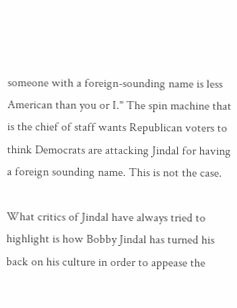someone with a foreign-sounding name is less American than you or I." The spin machine that is the chief of staff wants Republican voters to think Democrats are attacking Jindal for having a foreign sounding name. This is not the case.

What critics of Jindal have always tried to highlight is how Bobby Jindal has turned his back on his culture in order to appease the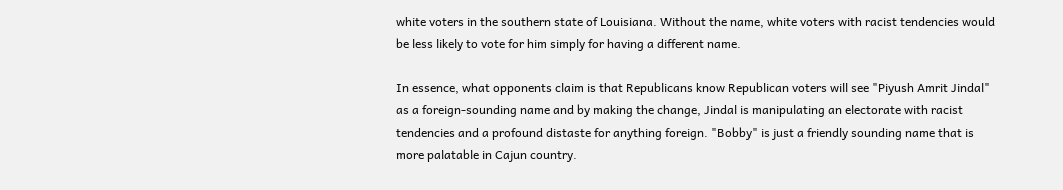white voters in the southern state of Louisiana. Without the name, white voters with racist tendencies would be less likely to vote for him simply for having a different name.

In essence, what opponents claim is that Republicans know Republican voters will see "Piyush Amrit Jindal" as a foreign-sounding name and by making the change, Jindal is manipulating an electorate with racist tendencies and a profound distaste for anything foreign. "Bobby" is just a friendly sounding name that is more palatable in Cajun country.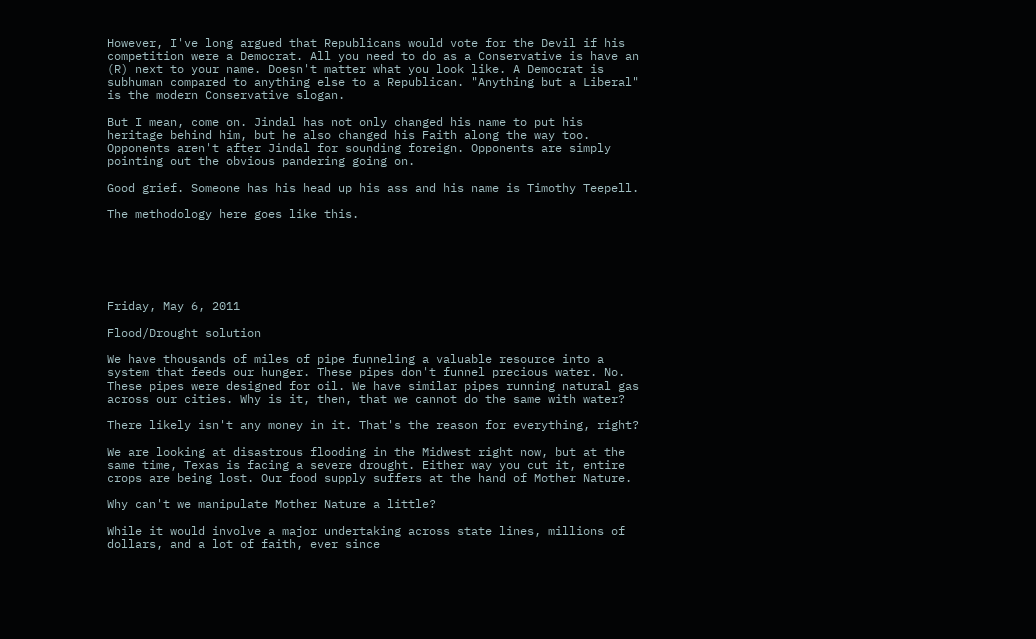However, I've long argued that Republicans would vote for the Devil if his competition were a Democrat. All you need to do as a Conservative is have an (R) next to your name. Doesn't matter what you look like. A Democrat is subhuman compared to anything else to a Republican. "Anything but a Liberal" is the modern Conservative slogan.

But I mean, come on. Jindal has not only changed his name to put his heritage behind him, but he also changed his Faith along the way too. Opponents aren't after Jindal for sounding foreign. Opponents are simply pointing out the obvious pandering going on.

Good grief. Someone has his head up his ass and his name is Timothy Teepell.

The methodology here goes like this.






Friday, May 6, 2011

Flood/Drought solution

We have thousands of miles of pipe funneling a valuable resource into a system that feeds our hunger. These pipes don't funnel precious water. No. These pipes were designed for oil. We have similar pipes running natural gas across our cities. Why is it, then, that we cannot do the same with water?

There likely isn't any money in it. That's the reason for everything, right?

We are looking at disastrous flooding in the Midwest right now, but at the same time, Texas is facing a severe drought. Either way you cut it, entire crops are being lost. Our food supply suffers at the hand of Mother Nature.

Why can't we manipulate Mother Nature a little?

While it would involve a major undertaking across state lines, millions of dollars, and a lot of faith, ever since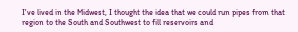I've lived in the Midwest, I thought the idea that we could run pipes from that region to the South and Southwest to fill reservoirs and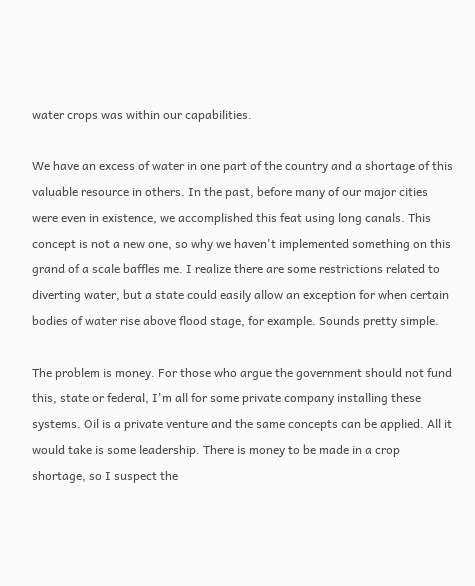water crops was within our capabilities.

We have an excess of water in one part of the country and a shortage of this valuable resource in others. In the past, before many of our major cities were even in existence, we accomplished this feat using long canals. This concept is not a new one, so why we haven't implemented something on this grand of a scale baffles me. I realize there are some restrictions related to diverting water, but a state could easily allow an exception for when certain bodies of water rise above flood stage, for example. Sounds pretty simple.

The problem is money. For those who argue the government should not fund this, state or federal, I'm all for some private company installing these systems. Oil is a private venture and the same concepts can be applied. All it would take is some leadership. There is money to be made in a crop shortage, so I suspect the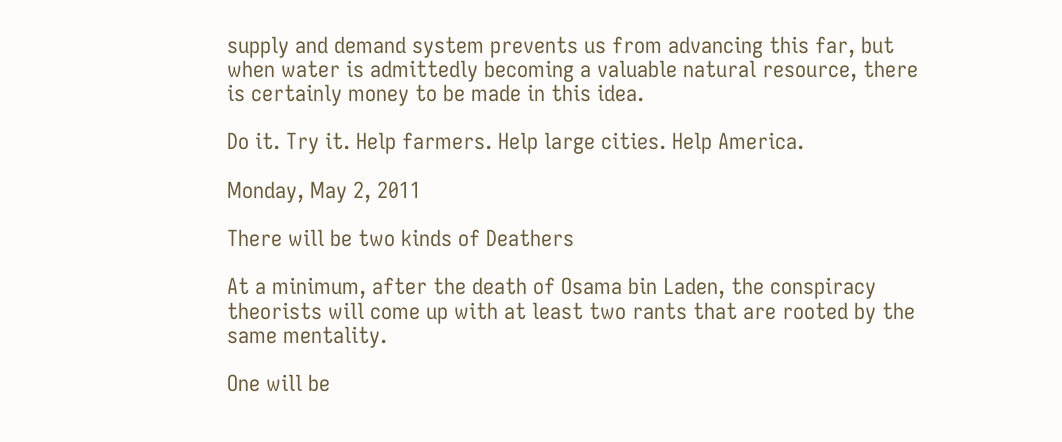supply and demand system prevents us from advancing this far, but when water is admittedly becoming a valuable natural resource, there is certainly money to be made in this idea.

Do it. Try it. Help farmers. Help large cities. Help America.

Monday, May 2, 2011

There will be two kinds of Deathers

At a minimum, after the death of Osama bin Laden, the conspiracy theorists will come up with at least two rants that are rooted by the same mentality.

One will be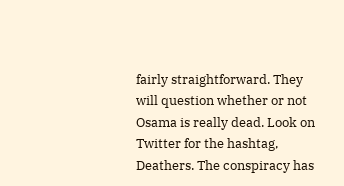fairly straightforward. They will question whether or not Osama is really dead. Look on Twitter for the hashtag, Deathers. The conspiracy has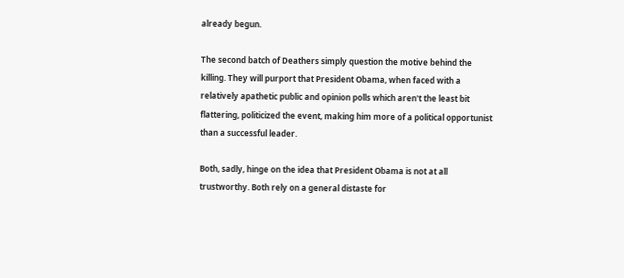already begun.

The second batch of Deathers simply question the motive behind the killing. They will purport that President Obama, when faced with a relatively apathetic public and opinion polls which aren't the least bit flattering, politicized the event, making him more of a political opportunist than a successful leader.

Both, sadly, hinge on the idea that President Obama is not at all trustworthy. Both rely on a general distaste for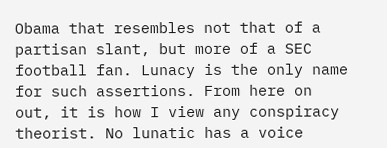Obama that resembles not that of a partisan slant, but more of a SEC football fan. Lunacy is the only name for such assertions. From here on out, it is how I view any conspiracy theorist. No lunatic has a voice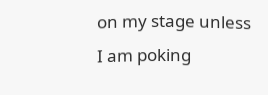on my stage unless I am poking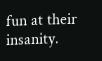fun at their insanity.